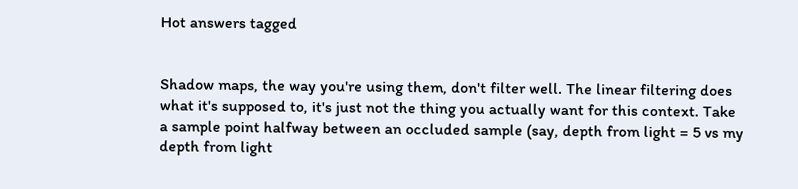Hot answers tagged


Shadow maps, the way you're using them, don't filter well. The linear filtering does what it's supposed to, it's just not the thing you actually want for this context. Take a sample point halfway between an occluded sample (say, depth from light = 5 vs my depth from light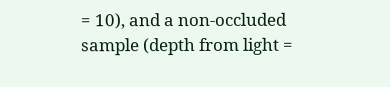= 10), and a non-occluded sample (depth from light =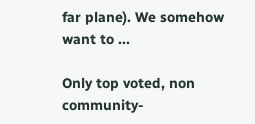far plane). We somehow want to ...

Only top voted, non community-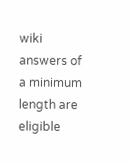wiki answers of a minimum length are eligible